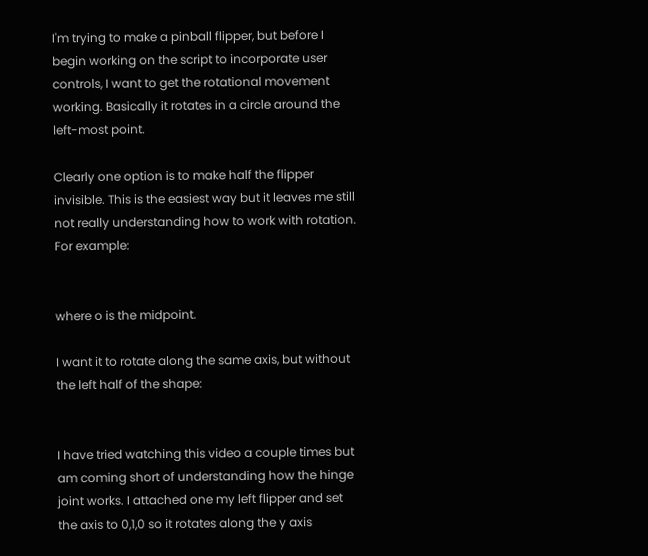I'm trying to make a pinball flipper, but before I begin working on the script to incorporate user controls, I want to get the rotational movement working. Basically it rotates in a circle around the left-most point.

Clearly one option is to make half the flipper invisible. This is the easiest way but it leaves me still not really understanding how to work with rotation. For example:


where o is the midpoint.

I want it to rotate along the same axis, but without the left half of the shape:


I have tried watching this video a couple times but am coming short of understanding how the hinge joint works. I attached one my left flipper and set the axis to 0,1,0 so it rotates along the y axis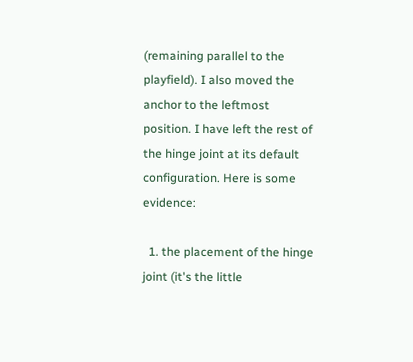(remaining parallel to the playfield). I also moved the anchor to the leftmost position. I have left the rest of the hinge joint at its default configuration. Here is some evidence:

  1. the placement of the hinge joint (it's the little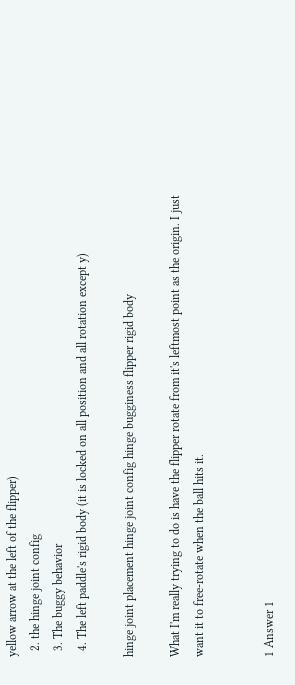yellow arrow at the left of the flipper)
  2. the hinge joint config
  3. The buggy behavior
  4. The left paddle's rigid body (it is locked on all position and all rotation except y)

hinge joint placement hinge joint config hinge bugginess flipper rigid body

What I'm really trying to do is have the flipper rotate from it's leftmost point as the origin. I just want it to free-rotate when the ball hits it.


1 Answer 1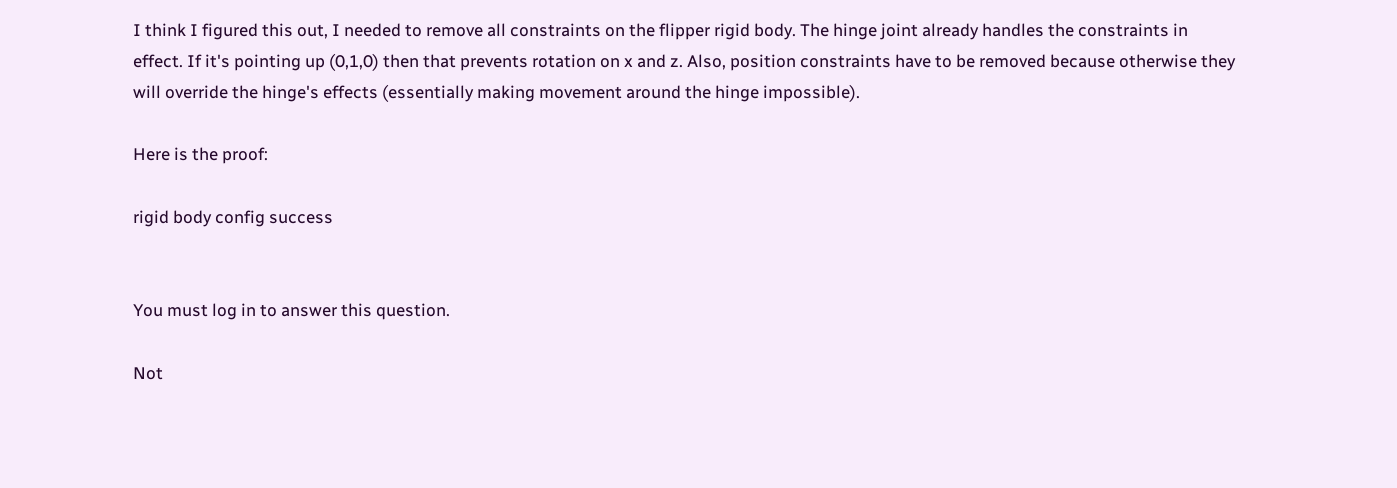I think I figured this out, I needed to remove all constraints on the flipper rigid body. The hinge joint already handles the constraints in effect. If it's pointing up (0,1,0) then that prevents rotation on x and z. Also, position constraints have to be removed because otherwise they will override the hinge's effects (essentially making movement around the hinge impossible).

Here is the proof:

rigid body config success


You must log in to answer this question.

Not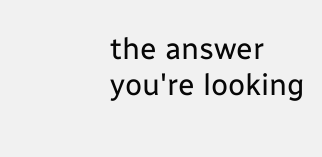the answer you're looking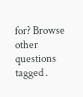for? Browse other questions tagged .